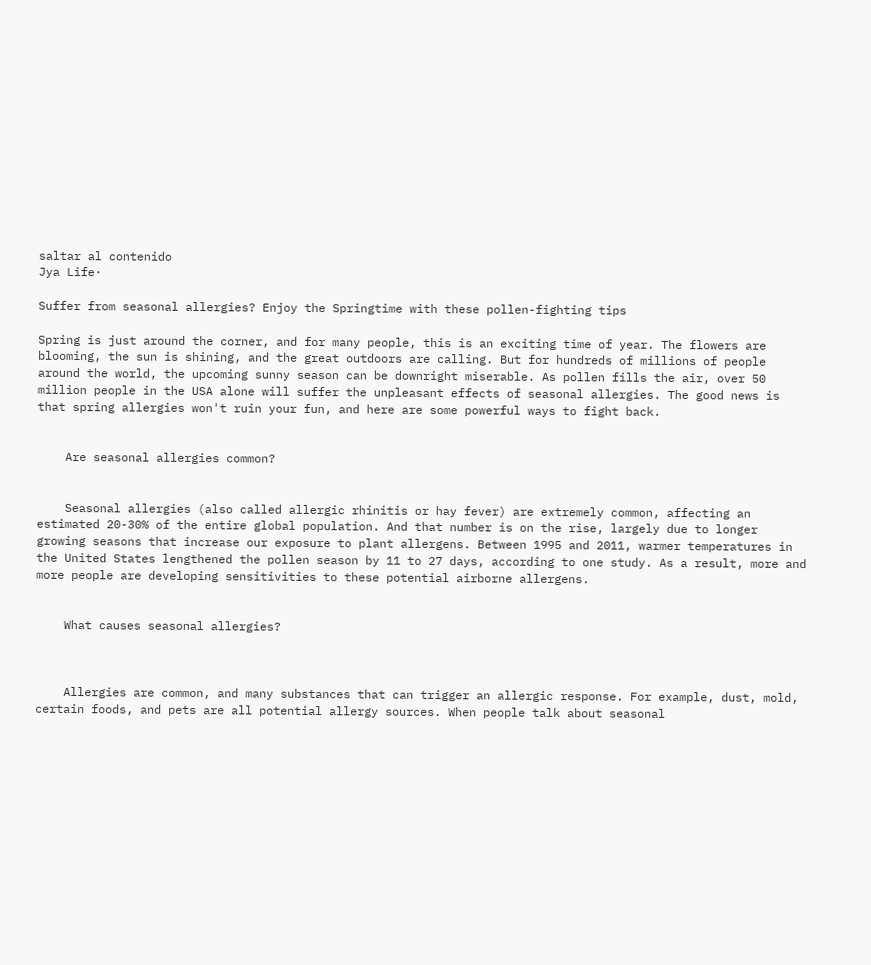saltar al contenido
Jya Life·

Suffer from seasonal allergies? Enjoy the Springtime with these pollen-fighting tips

Spring is just around the corner, and for many people, this is an exciting time of year. The flowers are blooming, the sun is shining, and the great outdoors are calling. But for hundreds of millions of people around the world, the upcoming sunny season can be downright miserable. As pollen fills the air, over 50 million people in the USA alone will suffer the unpleasant effects of seasonal allergies. The good news is that spring allergies won't ruin your fun, and here are some powerful ways to fight back.


    Are seasonal allergies common?


    Seasonal allergies (also called allergic rhinitis or hay fever) are extremely common, affecting an estimated 20-30% of the entire global population. And that number is on the rise, largely due to longer growing seasons that increase our exposure to plant allergens. Between 1995 and 2011, warmer temperatures in the United States lengthened the pollen season by 11 to 27 days, according to one study. As a result, more and more people are developing sensitivities to these potential airborne allergens.


    What causes seasonal allergies?



    Allergies are common, and many substances that can trigger an allergic response. For example, dust, mold, certain foods, and pets are all potential allergy sources. When people talk about seasonal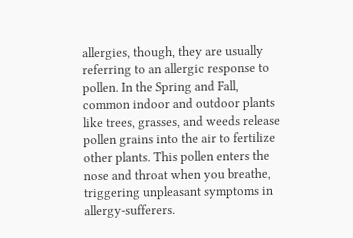allergies, though, they are usually referring to an allergic response to pollen. In the Spring and Fall, common indoor and outdoor plants like trees, grasses, and weeds release pollen grains into the air to fertilize other plants. This pollen enters the nose and throat when you breathe, triggering unpleasant symptoms in allergy-sufferers.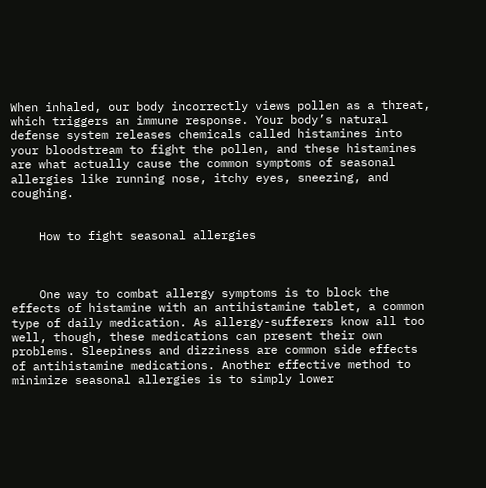When inhaled, our body incorrectly views pollen as a threat, which triggers an immune response. Your body’s natural defense system releases chemicals called histamines into your bloodstream to fight the pollen, and these histamines are what actually cause the common symptoms of seasonal allergies like running nose, itchy eyes, sneezing, and coughing.


    How to fight seasonal allergies



    One way to combat allergy symptoms is to block the effects of histamine with an antihistamine tablet, a common type of daily medication. As allergy-sufferers know all too well, though, these medications can present their own problems. Sleepiness and dizziness are common side effects of antihistamine medications. Another effective method to minimize seasonal allergies is to simply lower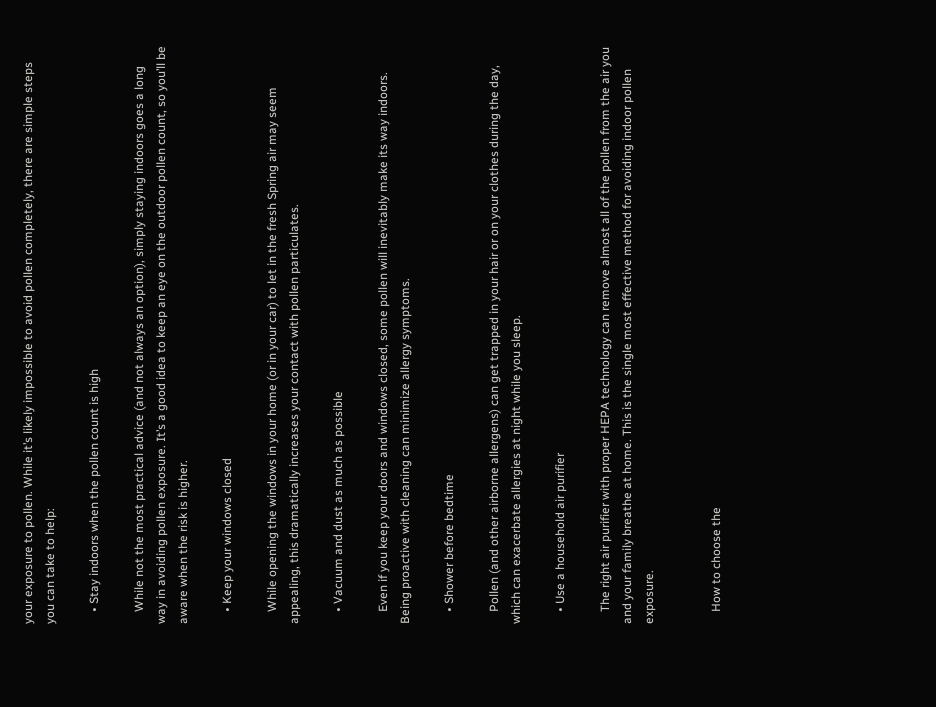your exposure to pollen. While it’s likely impossible to avoid pollen completely, there are simple steps you can take to help:

    • Stay indoors when the pollen count is high

    While not the most practical advice (and not always an option), simply staying indoors goes a long way in avoiding pollen exposure. It’s a good idea to keep an eye on the outdoor pollen count, so you’ll be aware when the risk is higher.

    • Keep your windows closed

    While opening the windows in your home (or in your car) to let in the fresh Spring air may seem appealing, this dramatically increases your contact with pollen particulates.

    • Vacuum and dust as much as possible

    Even if you keep your doors and windows closed, some pollen will inevitably make its way indoors. Being proactive with cleaning can minimize allergy symptoms.

    • Shower before bedtime

    Pollen (and other airborne allergens) can get trapped in your hair or on your clothes during the day, which can exacerbate allergies at night while you sleep.

    • Use a household air purifier

    The right air purifier with proper HEPA technology can remove almost all of the pollen from the air you and your family breathe at home. This is the single most effective method for avoiding indoor pollen exposure.


    How to choose the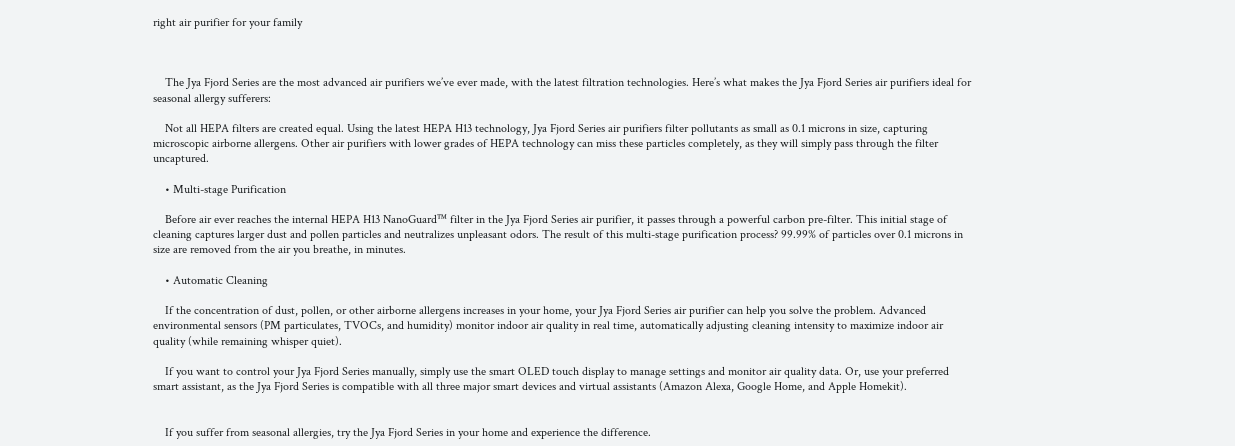right air purifier for your family



    The Jya Fjord Series are the most advanced air purifiers we’ve ever made, with the latest filtration technologies. Here’s what makes the Jya Fjord Series air purifiers ideal for seasonal allergy sufferers:

    Not all HEPA filters are created equal. Using the latest HEPA H13 technology, Jya Fjord Series air purifiers filter pollutants as small as 0.1 microns in size, capturing microscopic airborne allergens. Other air purifiers with lower grades of HEPA technology can miss these particles completely, as they will simply pass through the filter uncaptured.

    • Multi-stage Purification

    Before air ever reaches the internal HEPA H13 NanoGuard™ filter in the Jya Fjord Series air purifier, it passes through a powerful carbon pre-filter. This initial stage of cleaning captures larger dust and pollen particles and neutralizes unpleasant odors. The result of this multi-stage purification process? 99.99% of particles over 0.1 microns in size are removed from the air you breathe, in minutes.

    • Automatic Cleaning

    If the concentration of dust, pollen, or other airborne allergens increases in your home, your Jya Fjord Series air purifier can help you solve the problem. Advanced environmental sensors (PM particulates, TVOCs, and humidity) monitor indoor air quality in real time, automatically adjusting cleaning intensity to maximize indoor air quality (while remaining whisper quiet).

    If you want to control your Jya Fjord Series manually, simply use the smart OLED touch display to manage settings and monitor air quality data. Or, use your preferred smart assistant, as the Jya Fjord Series is compatible with all three major smart devices and virtual assistants (Amazon Alexa, Google Home, and Apple Homekit).


    If you suffer from seasonal allergies, try the Jya Fjord Series in your home and experience the difference.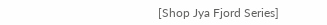[Shop Jya Fjord Series]